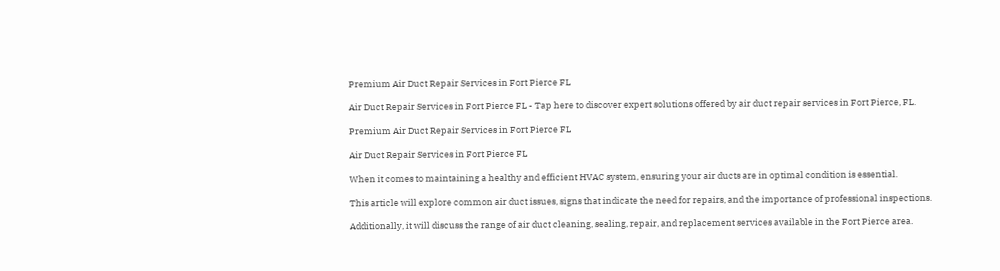Premium Air Duct Repair Services in Fort Pierce FL

Air Duct Repair Services in Fort Pierce FL - Tap here to discover expert solutions offered by air duct repair services in Fort Pierce, FL.

Premium Air Duct Repair Services in Fort Pierce FL

Air Duct Repair Services in Fort Pierce FL

When it comes to maintaining a healthy and efficient HVAC system, ensuring your air ducts are in optimal condition is essential.

This article will explore common air duct issues, signs that indicate the need for repairs, and the importance of professional inspections.

Additionally, it will discuss the range of air duct cleaning, sealing, repair, and replacement services available in the Fort Pierce area.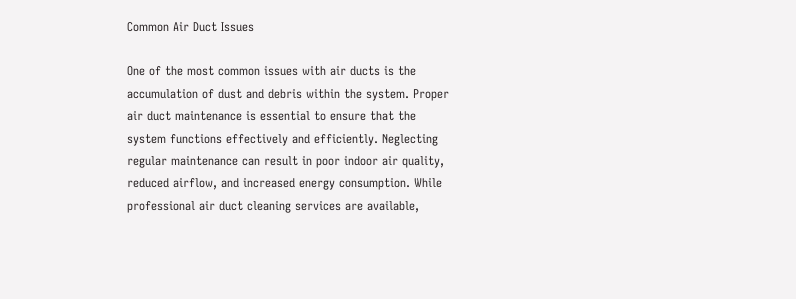Common Air Duct Issues

One of the most common issues with air ducts is the accumulation of dust and debris within the system. Proper air duct maintenance is essential to ensure that the system functions effectively and efficiently. Neglecting regular maintenance can result in poor indoor air quality, reduced airflow, and increased energy consumption. While professional air duct cleaning services are available,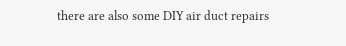there are also some DIY air duct repairs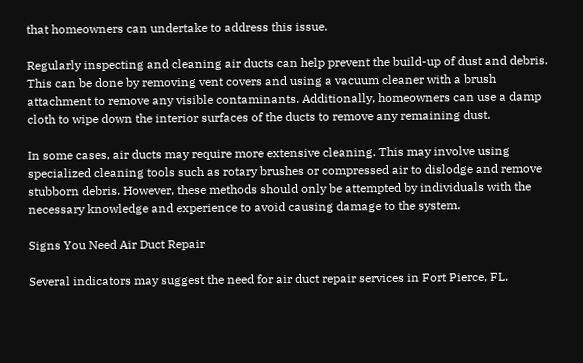that homeowners can undertake to address this issue.

Regularly inspecting and cleaning air ducts can help prevent the build-up of dust and debris. This can be done by removing vent covers and using a vacuum cleaner with a brush attachment to remove any visible contaminants. Additionally, homeowners can use a damp cloth to wipe down the interior surfaces of the ducts to remove any remaining dust.

In some cases, air ducts may require more extensive cleaning. This may involve using specialized cleaning tools such as rotary brushes or compressed air to dislodge and remove stubborn debris. However, these methods should only be attempted by individuals with the necessary knowledge and experience to avoid causing damage to the system.

Signs You Need Air Duct Repair

Several indicators may suggest the need for air duct repair services in Fort Pierce, FL.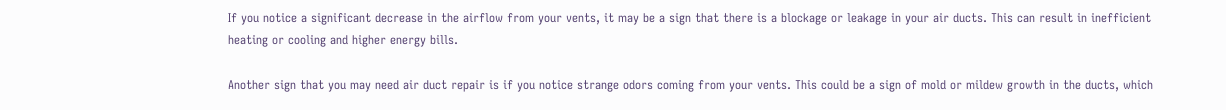If you notice a significant decrease in the airflow from your vents, it may be a sign that there is a blockage or leakage in your air ducts. This can result in inefficient heating or cooling and higher energy bills.

Another sign that you may need air duct repair is if you notice strange odors coming from your vents. This could be a sign of mold or mildew growth in the ducts, which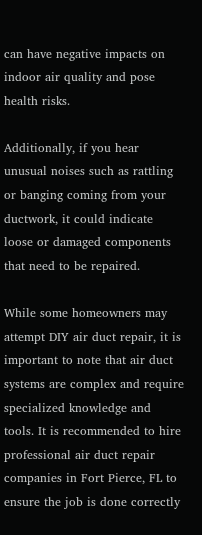can have negative impacts on indoor air quality and pose health risks.

Additionally, if you hear unusual noises such as rattling or banging coming from your ductwork, it could indicate loose or damaged components that need to be repaired.

While some homeowners may attempt DIY air duct repair, it is important to note that air duct systems are complex and require specialized knowledge and tools. It is recommended to hire professional air duct repair companies in Fort Pierce, FL to ensure the job is done correctly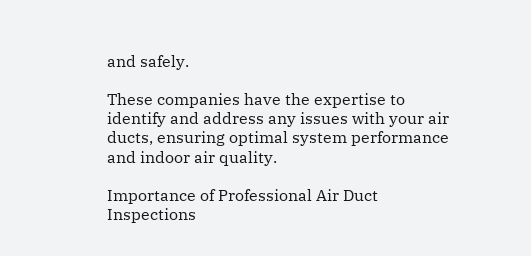and safely.

These companies have the expertise to identify and address any issues with your air ducts, ensuring optimal system performance and indoor air quality.

Importance of Professional Air Duct Inspections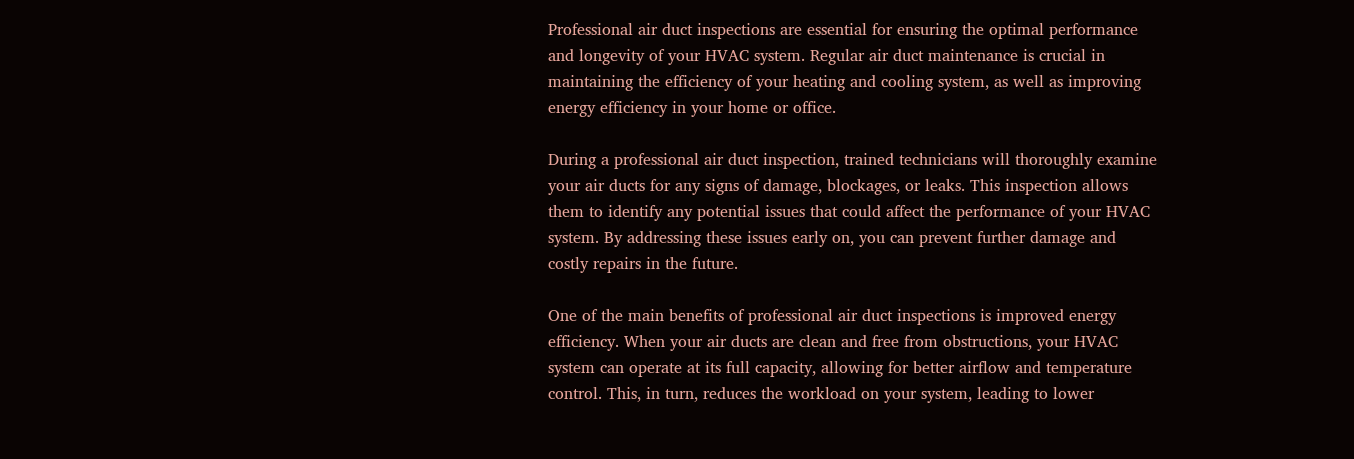Professional air duct inspections are essential for ensuring the optimal performance and longevity of your HVAC system. Regular air duct maintenance is crucial in maintaining the efficiency of your heating and cooling system, as well as improving energy efficiency in your home or office.

During a professional air duct inspection, trained technicians will thoroughly examine your air ducts for any signs of damage, blockages, or leaks. This inspection allows them to identify any potential issues that could affect the performance of your HVAC system. By addressing these issues early on, you can prevent further damage and costly repairs in the future.

One of the main benefits of professional air duct inspections is improved energy efficiency. When your air ducts are clean and free from obstructions, your HVAC system can operate at its full capacity, allowing for better airflow and temperature control. This, in turn, reduces the workload on your system, leading to lower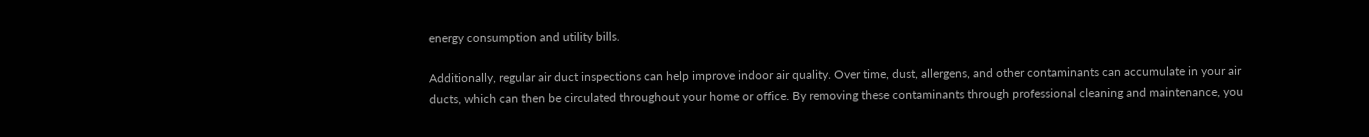energy consumption and utility bills.

Additionally, regular air duct inspections can help improve indoor air quality. Over time, dust, allergens, and other contaminants can accumulate in your air ducts, which can then be circulated throughout your home or office. By removing these contaminants through professional cleaning and maintenance, you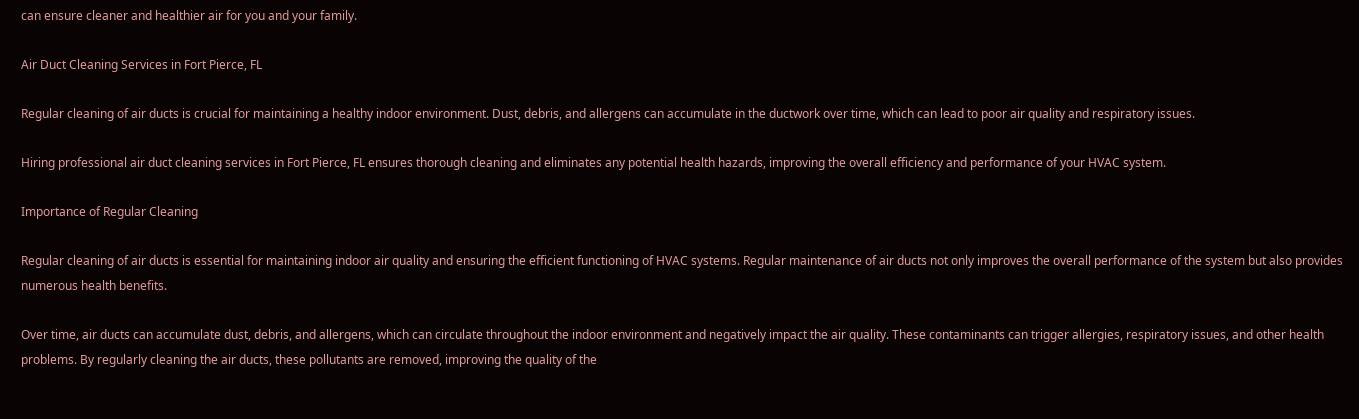can ensure cleaner and healthier air for you and your family.

Air Duct Cleaning Services in Fort Pierce, FL

Regular cleaning of air ducts is crucial for maintaining a healthy indoor environment. Dust, debris, and allergens can accumulate in the ductwork over time, which can lead to poor air quality and respiratory issues.

Hiring professional air duct cleaning services in Fort Pierce, FL ensures thorough cleaning and eliminates any potential health hazards, improving the overall efficiency and performance of your HVAC system.

Importance of Regular Cleaning

Regular cleaning of air ducts is essential for maintaining indoor air quality and ensuring the efficient functioning of HVAC systems. Regular maintenance of air ducts not only improves the overall performance of the system but also provides numerous health benefits.

Over time, air ducts can accumulate dust, debris, and allergens, which can circulate throughout the indoor environment and negatively impact the air quality. These contaminants can trigger allergies, respiratory issues, and other health problems. By regularly cleaning the air ducts, these pollutants are removed, improving the quality of the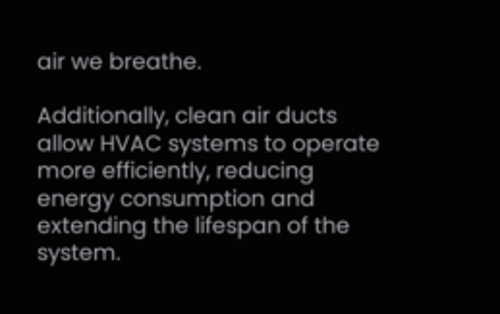air we breathe.

Additionally, clean air ducts allow HVAC systems to operate more efficiently, reducing energy consumption and extending the lifespan of the system.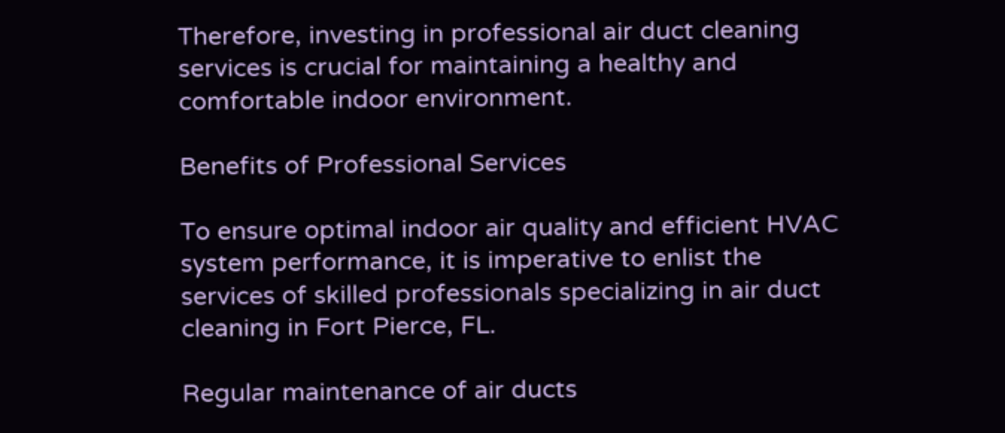Therefore, investing in professional air duct cleaning services is crucial for maintaining a healthy and comfortable indoor environment.

Benefits of Professional Services

To ensure optimal indoor air quality and efficient HVAC system performance, it is imperative to enlist the services of skilled professionals specializing in air duct cleaning in Fort Pierce, FL.

Regular maintenance of air ducts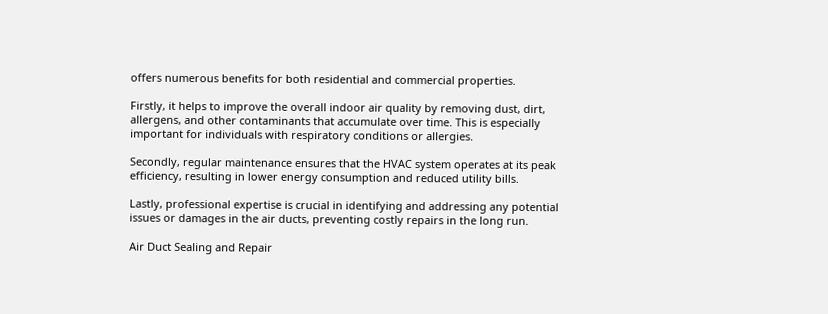offers numerous benefits for both residential and commercial properties.

Firstly, it helps to improve the overall indoor air quality by removing dust, dirt, allergens, and other contaminants that accumulate over time. This is especially important for individuals with respiratory conditions or allergies.

Secondly, regular maintenance ensures that the HVAC system operates at its peak efficiency, resulting in lower energy consumption and reduced utility bills.

Lastly, professional expertise is crucial in identifying and addressing any potential issues or damages in the air ducts, preventing costly repairs in the long run.

Air Duct Sealing and Repair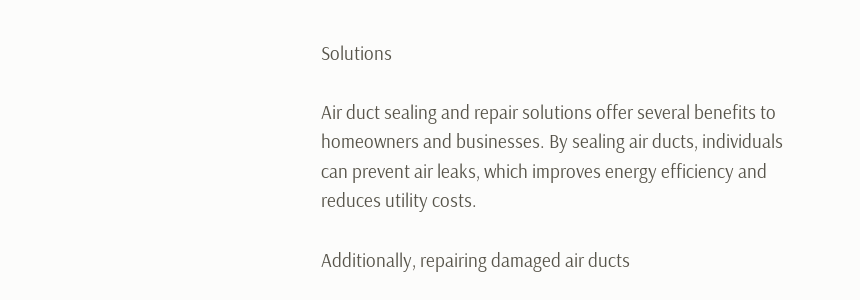Solutions

Air duct sealing and repair solutions offer several benefits to homeowners and businesses. By sealing air ducts, individuals can prevent air leaks, which improves energy efficiency and reduces utility costs.

Additionally, repairing damaged air ducts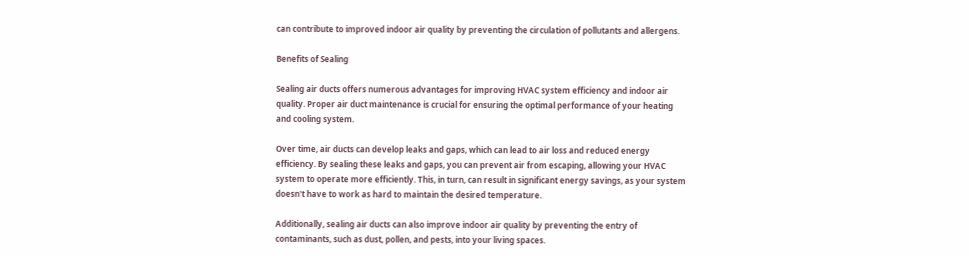can contribute to improved indoor air quality by preventing the circulation of pollutants and allergens.

Benefits of Sealing

Sealing air ducts offers numerous advantages for improving HVAC system efficiency and indoor air quality. Proper air duct maintenance is crucial for ensuring the optimal performance of your heating and cooling system.

Over time, air ducts can develop leaks and gaps, which can lead to air loss and reduced energy efficiency. By sealing these leaks and gaps, you can prevent air from escaping, allowing your HVAC system to operate more efficiently. This, in turn, can result in significant energy savings, as your system doesn't have to work as hard to maintain the desired temperature.

Additionally, sealing air ducts can also improve indoor air quality by preventing the entry of contaminants, such as dust, pollen, and pests, into your living spaces.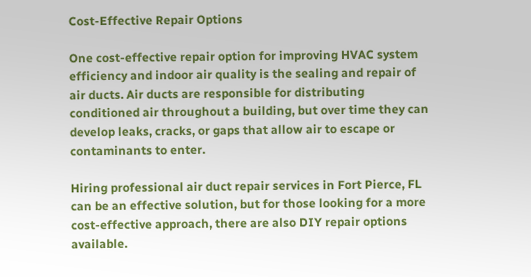Cost-Effective Repair Options

One cost-effective repair option for improving HVAC system efficiency and indoor air quality is the sealing and repair of air ducts. Air ducts are responsible for distributing conditioned air throughout a building, but over time they can develop leaks, cracks, or gaps that allow air to escape or contaminants to enter.

Hiring professional air duct repair services in Fort Pierce, FL can be an effective solution, but for those looking for a more cost-effective approach, there are also DIY repair options available.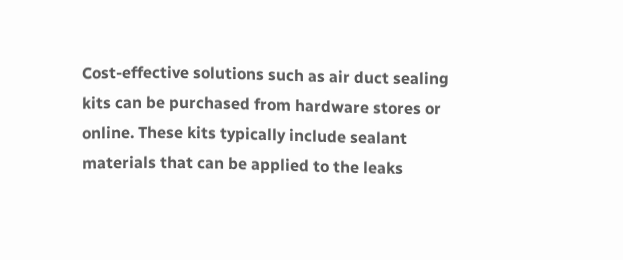Cost-effective solutions such as air duct sealing kits can be purchased from hardware stores or online. These kits typically include sealant materials that can be applied to the leaks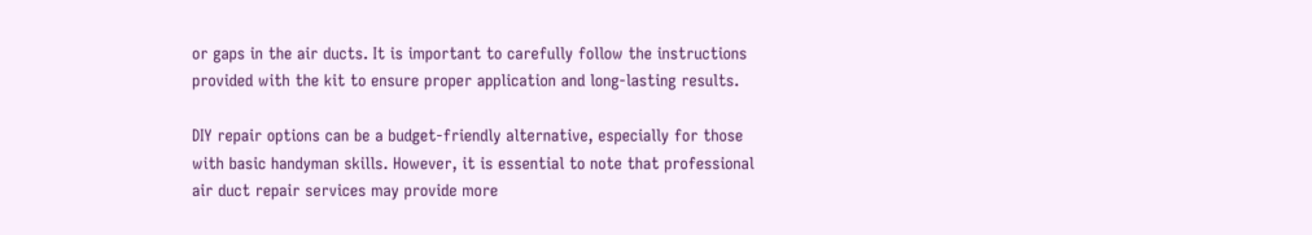or gaps in the air ducts. It is important to carefully follow the instructions provided with the kit to ensure proper application and long-lasting results.

DIY repair options can be a budget-friendly alternative, especially for those with basic handyman skills. However, it is essential to note that professional air duct repair services may provide more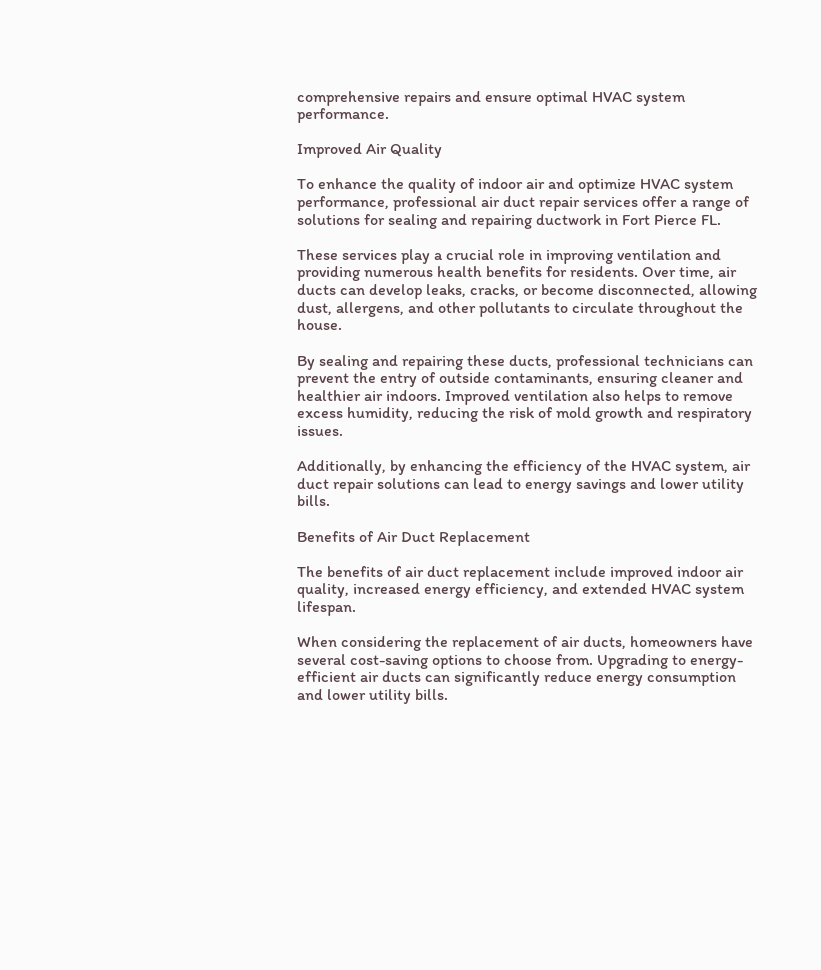comprehensive repairs and ensure optimal HVAC system performance.

Improved Air Quality

To enhance the quality of indoor air and optimize HVAC system performance, professional air duct repair services offer a range of solutions for sealing and repairing ductwork in Fort Pierce FL.

These services play a crucial role in improving ventilation and providing numerous health benefits for residents. Over time, air ducts can develop leaks, cracks, or become disconnected, allowing dust, allergens, and other pollutants to circulate throughout the house.

By sealing and repairing these ducts, professional technicians can prevent the entry of outside contaminants, ensuring cleaner and healthier air indoors. Improved ventilation also helps to remove excess humidity, reducing the risk of mold growth and respiratory issues.

Additionally, by enhancing the efficiency of the HVAC system, air duct repair solutions can lead to energy savings and lower utility bills.

Benefits of Air Duct Replacement

The benefits of air duct replacement include improved indoor air quality, increased energy efficiency, and extended HVAC system lifespan.

When considering the replacement of air ducts, homeowners have several cost-saving options to choose from. Upgrading to energy-efficient air ducts can significantly reduce energy consumption and lower utility bills.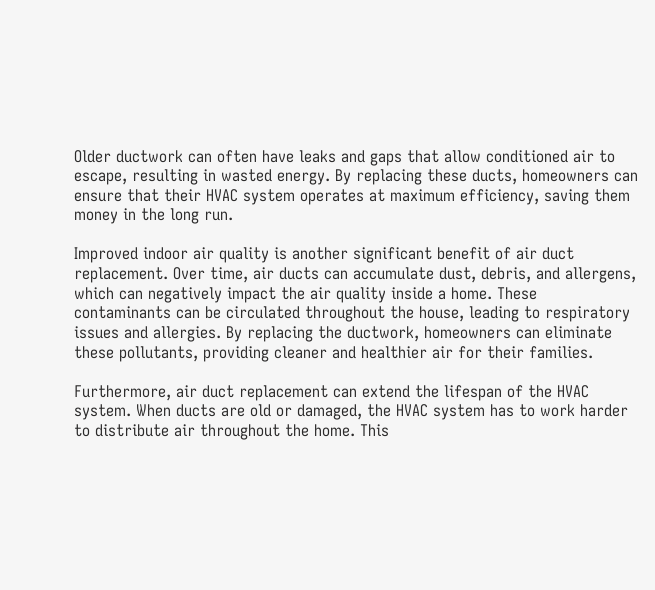Older ductwork can often have leaks and gaps that allow conditioned air to escape, resulting in wasted energy. By replacing these ducts, homeowners can ensure that their HVAC system operates at maximum efficiency, saving them money in the long run.

Improved indoor air quality is another significant benefit of air duct replacement. Over time, air ducts can accumulate dust, debris, and allergens, which can negatively impact the air quality inside a home. These contaminants can be circulated throughout the house, leading to respiratory issues and allergies. By replacing the ductwork, homeowners can eliminate these pollutants, providing cleaner and healthier air for their families.

Furthermore, air duct replacement can extend the lifespan of the HVAC system. When ducts are old or damaged, the HVAC system has to work harder to distribute air throughout the home. This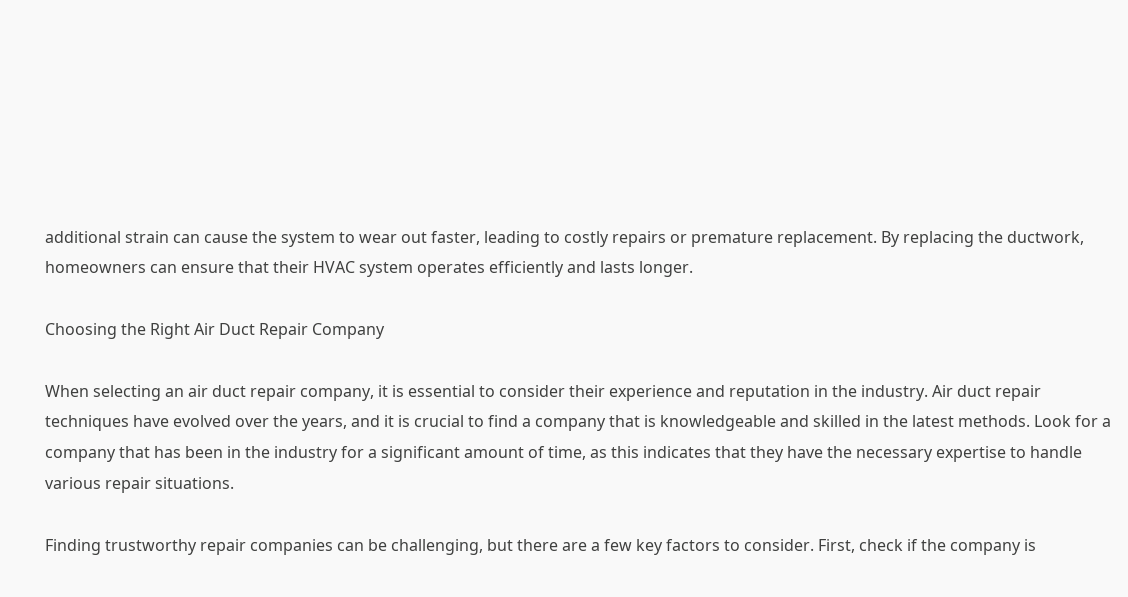additional strain can cause the system to wear out faster, leading to costly repairs or premature replacement. By replacing the ductwork, homeowners can ensure that their HVAC system operates efficiently and lasts longer.

Choosing the Right Air Duct Repair Company

When selecting an air duct repair company, it is essential to consider their experience and reputation in the industry. Air duct repair techniques have evolved over the years, and it is crucial to find a company that is knowledgeable and skilled in the latest methods. Look for a company that has been in the industry for a significant amount of time, as this indicates that they have the necessary expertise to handle various repair situations.

Finding trustworthy repair companies can be challenging, but there are a few key factors to consider. First, check if the company is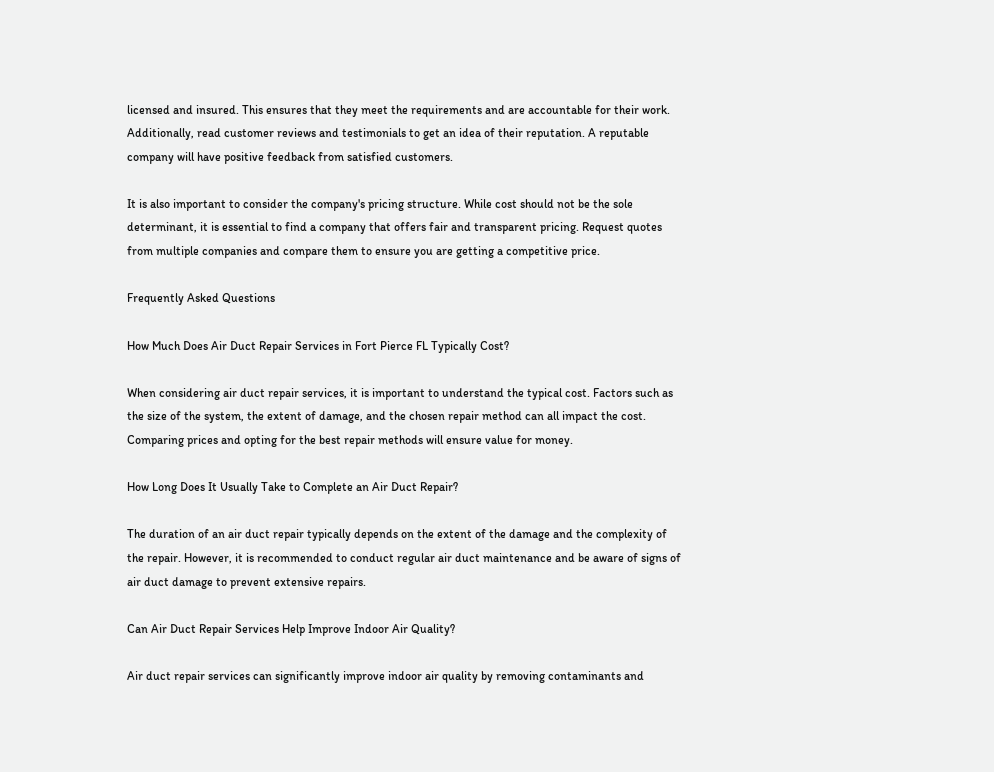licensed and insured. This ensures that they meet the requirements and are accountable for their work. Additionally, read customer reviews and testimonials to get an idea of their reputation. A reputable company will have positive feedback from satisfied customers.

It is also important to consider the company's pricing structure. While cost should not be the sole determinant, it is essential to find a company that offers fair and transparent pricing. Request quotes from multiple companies and compare them to ensure you are getting a competitive price.

Frequently Asked Questions

How Much Does Air Duct Repair Services in Fort Pierce FL Typically Cost?

When considering air duct repair services, it is important to understand the typical cost. Factors such as the size of the system, the extent of damage, and the chosen repair method can all impact the cost. Comparing prices and opting for the best repair methods will ensure value for money.

How Long Does It Usually Take to Complete an Air Duct Repair?

The duration of an air duct repair typically depends on the extent of the damage and the complexity of the repair. However, it is recommended to conduct regular air duct maintenance and be aware of signs of air duct damage to prevent extensive repairs.

Can Air Duct Repair Services Help Improve Indoor Air Quality?

Air duct repair services can significantly improve indoor air quality by removing contaminants and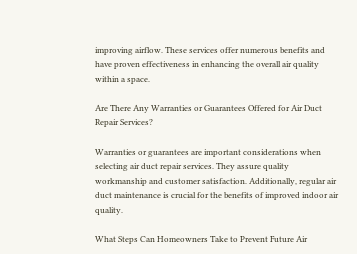improving airflow. These services offer numerous benefits and have proven effectiveness in enhancing the overall air quality within a space.

Are There Any Warranties or Guarantees Offered for Air Duct Repair Services?

Warranties or guarantees are important considerations when selecting air duct repair services. They assure quality workmanship and customer satisfaction. Additionally, regular air duct maintenance is crucial for the benefits of improved indoor air quality.

What Steps Can Homeowners Take to Prevent Future Air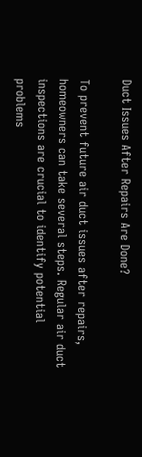Duct Issues After Repairs Are Done?

To prevent future air duct issues after repairs, homeowners can take several steps. Regular air duct inspections are crucial to identify potential problems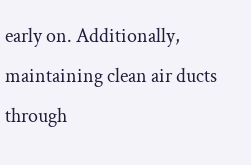early on. Additionally, maintaining clean air ducts through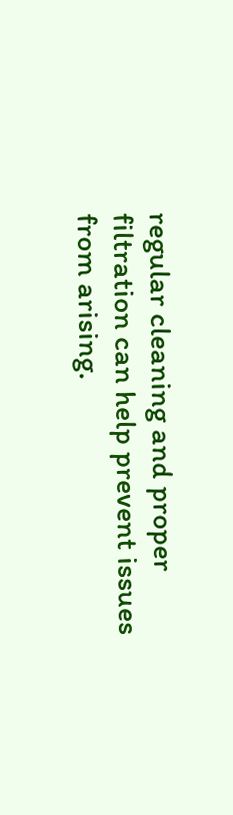regular cleaning and proper filtration can help prevent issues from arising.